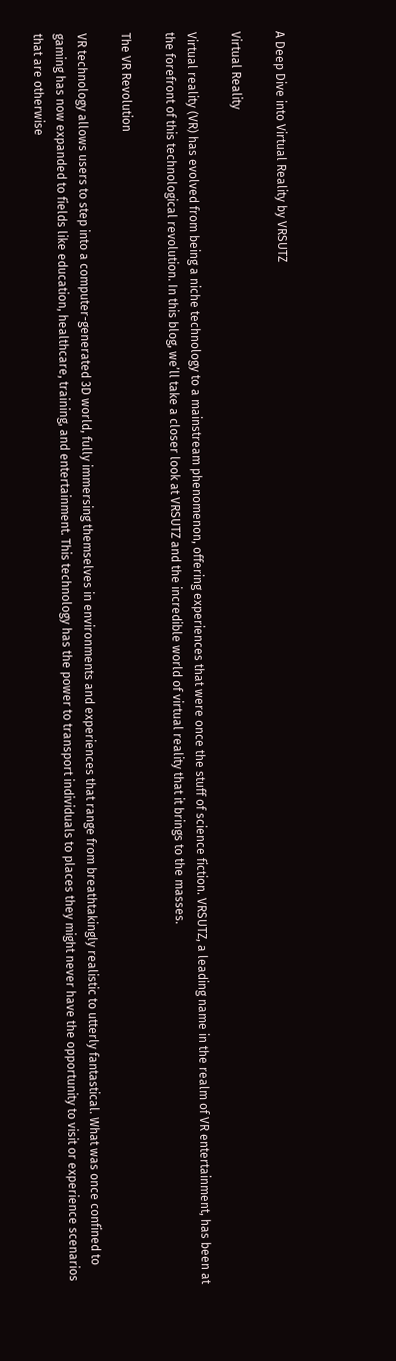A Deep Dive into Virtual Reality by VRSUTZ

Virtual Reality

Virtual reality (VR) has evolved from being a niche technology to a mainstream phenomenon, offering experiences that were once the stuff of science fiction. VRSUTZ, a leading name in the realm of VR entertainment, has been at the forefront of this technological revolution. In this blog, we’ll take a closer look at VRSUTZ and the incredible world of virtual reality that it brings to the masses.

The VR Revolution

VR technology allows users to step into a computer-generated 3D world, fully immersing themselves in environments and experiences that range from breathtakingly realistic to utterly fantastical. What was once confined to gaming has now expanded to fields like education, healthcare, training, and entertainment. This technology has the power to transport individuals to places they might never have the opportunity to visit or experience scenarios that are otherwise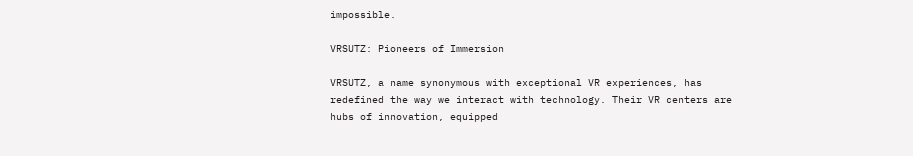impossible.

VRSUTZ: Pioneers of Immersion

VRSUTZ, a name synonymous with exceptional VR experiences, has redefined the way we interact with technology. Their VR centers are hubs of innovation, equipped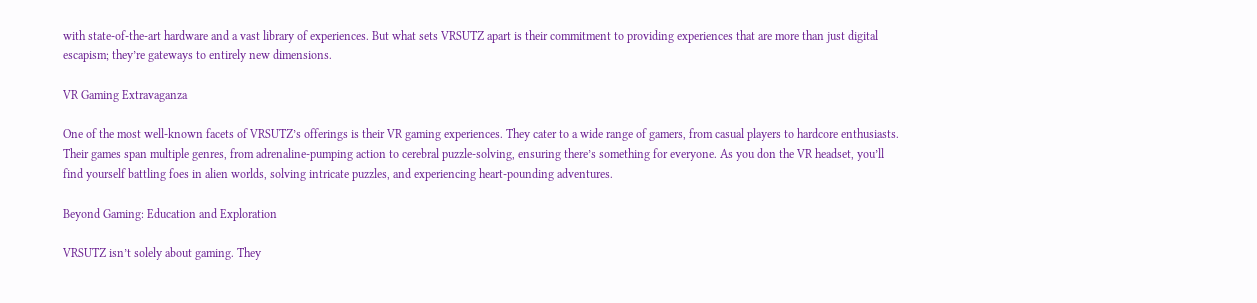with state-of-the-art hardware and a vast library of experiences. But what sets VRSUTZ apart is their commitment to providing experiences that are more than just digital escapism; they’re gateways to entirely new dimensions.

VR Gaming Extravaganza

One of the most well-known facets of VRSUTZ’s offerings is their VR gaming experiences. They cater to a wide range of gamers, from casual players to hardcore enthusiasts. Their games span multiple genres, from adrenaline-pumping action to cerebral puzzle-solving, ensuring there’s something for everyone. As you don the VR headset, you’ll find yourself battling foes in alien worlds, solving intricate puzzles, and experiencing heart-pounding adventures.

Beyond Gaming: Education and Exploration

VRSUTZ isn’t solely about gaming. They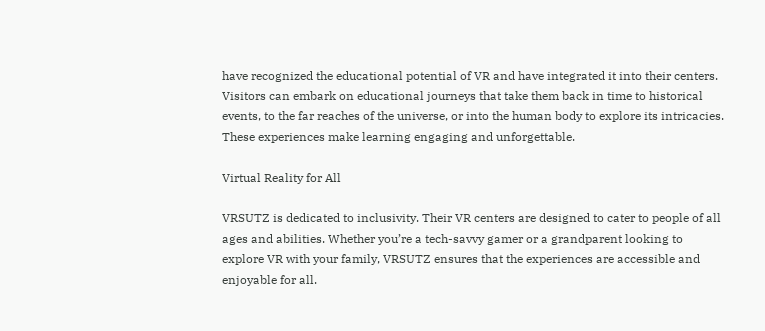have recognized the educational potential of VR and have integrated it into their centers. Visitors can embark on educational journeys that take them back in time to historical events, to the far reaches of the universe, or into the human body to explore its intricacies. These experiences make learning engaging and unforgettable.

Virtual Reality for All

VRSUTZ is dedicated to inclusivity. Their VR centers are designed to cater to people of all ages and abilities. Whether you’re a tech-savvy gamer or a grandparent looking to explore VR with your family, VRSUTZ ensures that the experiences are accessible and enjoyable for all.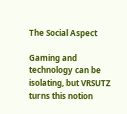The Social Aspect

Gaming and technology can be isolating, but VRSUTZ turns this notion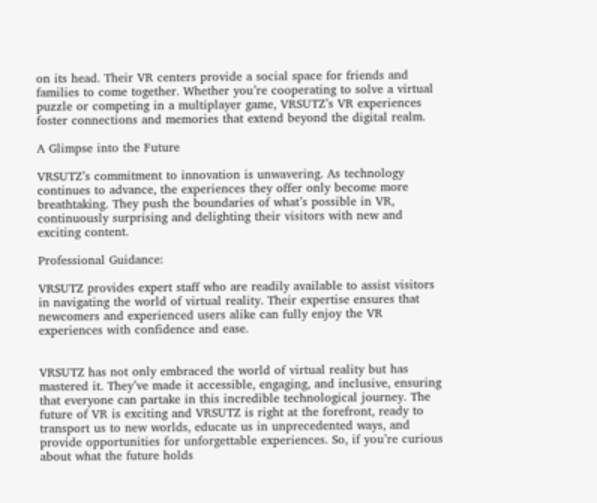on its head. Their VR centers provide a social space for friends and families to come together. Whether you’re cooperating to solve a virtual puzzle or competing in a multiplayer game, VRSUTZ’s VR experiences foster connections and memories that extend beyond the digital realm.

A Glimpse into the Future

VRSUTZ’s commitment to innovation is unwavering. As technology continues to advance, the experiences they offer only become more breathtaking. They push the boundaries of what’s possible in VR, continuously surprising and delighting their visitors with new and exciting content.

Professional Guidance:

VRSUTZ provides expert staff who are readily available to assist visitors in navigating the world of virtual reality. Their expertise ensures that newcomers and experienced users alike can fully enjoy the VR experiences with confidence and ease.


VRSUTZ has not only embraced the world of virtual reality but has mastered it. They’ve made it accessible, engaging, and inclusive, ensuring that everyone can partake in this incredible technological journey. The future of VR is exciting and VRSUTZ is right at the forefront, ready to transport us to new worlds, educate us in unprecedented ways, and provide opportunities for unforgettable experiences. So, if you’re curious about what the future holds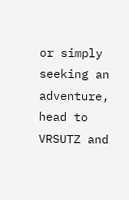or simply seeking an adventure, head to VRSUTZ and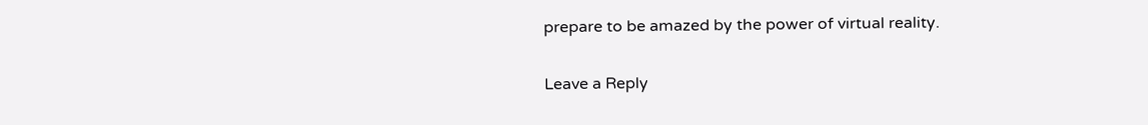prepare to be amazed by the power of virtual reality.

Leave a Reply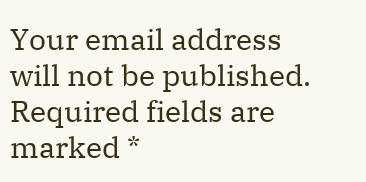Your email address will not be published. Required fields are marked *